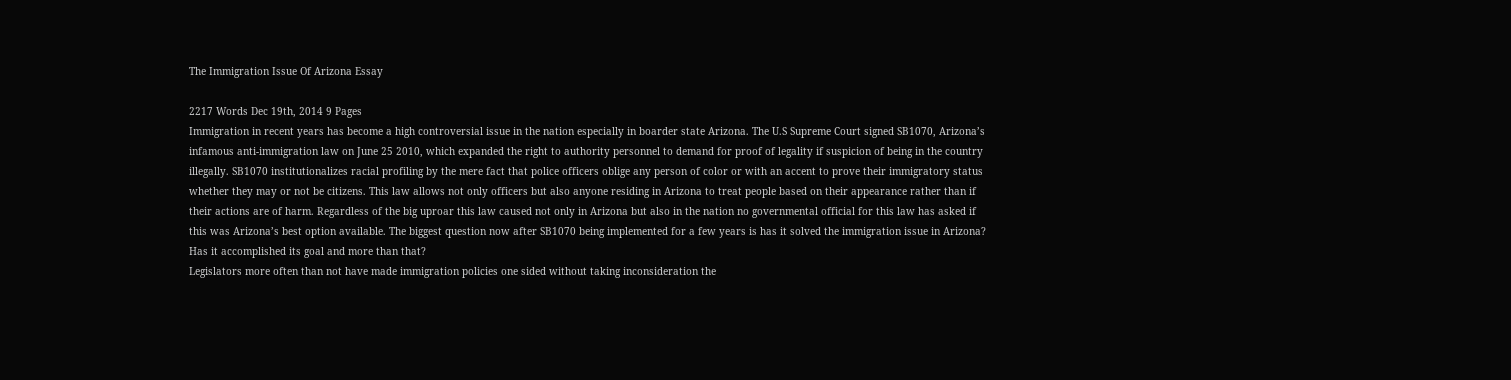The Immigration Issue Of Arizona Essay

2217 Words Dec 19th, 2014 9 Pages
Immigration in recent years has become a high controversial issue in the nation especially in boarder state Arizona. The U.S Supreme Court signed SB1070, Arizona’s infamous anti-immigration law on June 25 2010, which expanded the right to authority personnel to demand for proof of legality if suspicion of being in the country illegally. SB1070 institutionalizes racial profiling by the mere fact that police officers oblige any person of color or with an accent to prove their immigratory status whether they may or not be citizens. This law allows not only officers but also anyone residing in Arizona to treat people based on their appearance rather than if their actions are of harm. Regardless of the big uproar this law caused not only in Arizona but also in the nation no governmental official for this law has asked if this was Arizona’s best option available. The biggest question now after SB1070 being implemented for a few years is has it solved the immigration issue in Arizona? Has it accomplished its goal and more than that?
Legislators more often than not have made immigration policies one sided without taking inconsideration the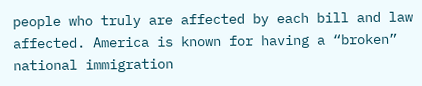people who truly are affected by each bill and law affected. America is known for having a “broken” national immigration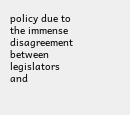policy due to the immense disagreement between legislators and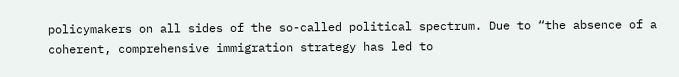policymakers on all sides of the so-called political spectrum. Due to “the absence of a coherent, comprehensive immigration strategy has led to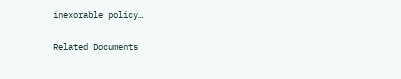inexorable policy…

Related Documents